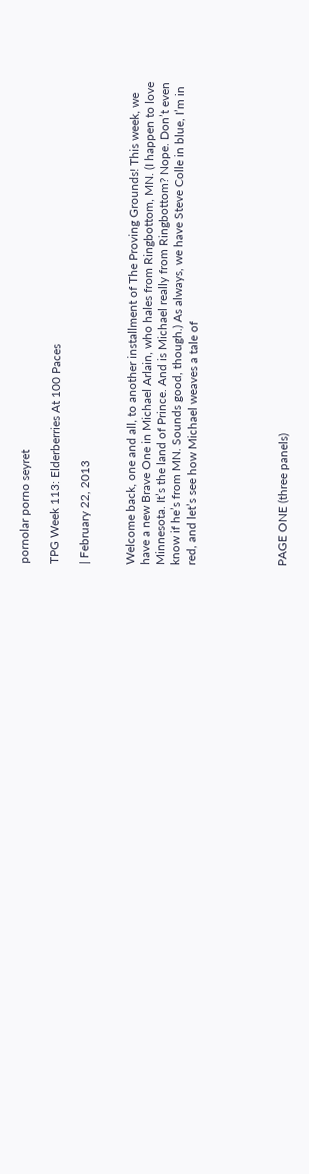pornolar porno seyret

TPG Week 113: Elderberries At 100 Paces

| February 22, 2013


Welcome back, one and all, to another installment of The Proving Grounds! This week, we have a new Brave One in Michael Arlain, who hales from Ringbottom, MN. (I happen to love Minnesota. It’s the land of Prince. And is Michael really from Ringbottom? Nope. Don’t even know if he’s from MN. Sounds good, though.) As always, we have Steve Colle in blue, I’m in red, and let’s see how Michael weaves a tale of





PAGE ONE (three panels)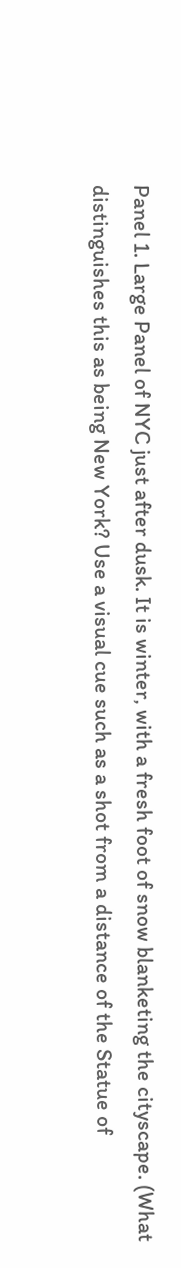Panel 1. Large Panel of NYC just after dusk. It is winter, with a fresh foot of snow blanketing the cityscape. (What distinguishes this as being New York? Use a visual cue such as a shot from a distance of the Statue of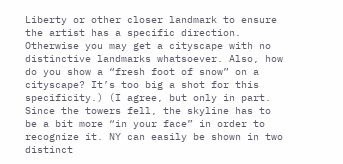Liberty or other closer landmark to ensure the artist has a specific direction. Otherwise you may get a cityscape with no distinctive landmarks whatsoever. Also, how do you show a “fresh foot of snow” on a cityscape? It’s too big a shot for this specificity.) (I agree, but only in part. Since the towers fell, the skyline has to be a bit more “in your face” in order to recognize it. NY can easily be shown in two distinct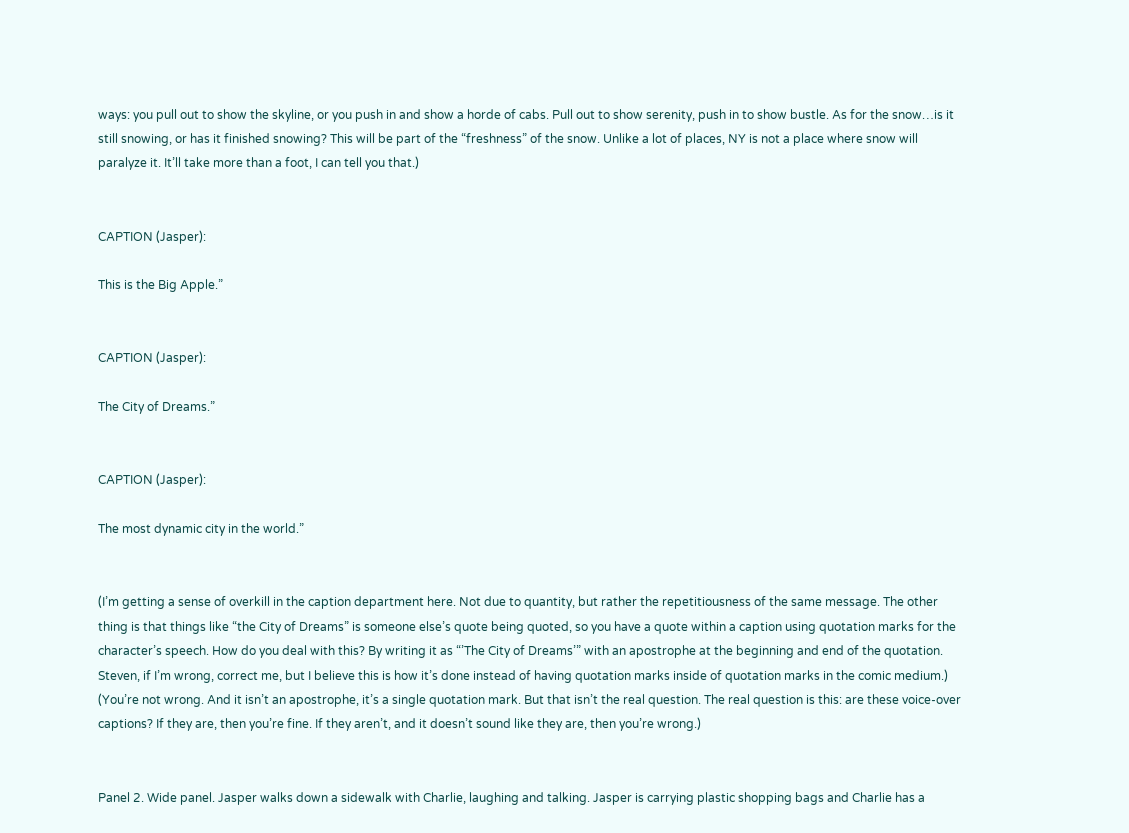ways: you pull out to show the skyline, or you push in and show a horde of cabs. Pull out to show serenity, push in to show bustle. As for the snow…is it still snowing, or has it finished snowing? This will be part of the “freshness” of the snow. Unlike a lot of places, NY is not a place where snow will paralyze it. It’ll take more than a foot, I can tell you that.)


CAPTION (Jasper):

This is the Big Apple.”


CAPTION (Jasper):

The City of Dreams.”


CAPTION (Jasper):

The most dynamic city in the world.”


(I’m getting a sense of overkill in the caption department here. Not due to quantity, but rather the repetitiousness of the same message. The other thing is that things like “the City of Dreams” is someone else’s quote being quoted, so you have a quote within a caption using quotation marks for the character’s speech. How do you deal with this? By writing it as “’The City of Dreams’” with an apostrophe at the beginning and end of the quotation. Steven, if I’m wrong, correct me, but I believe this is how it’s done instead of having quotation marks inside of quotation marks in the comic medium.) (You’re not wrong. And it isn’t an apostrophe, it’s a single quotation mark. But that isn’t the real question. The real question is this: are these voice-over captions? If they are, then you’re fine. If they aren’t, and it doesn’t sound like they are, then you’re wrong.)


Panel 2. Wide panel. Jasper walks down a sidewalk with Charlie, laughing and talking. Jasper is carrying plastic shopping bags and Charlie has a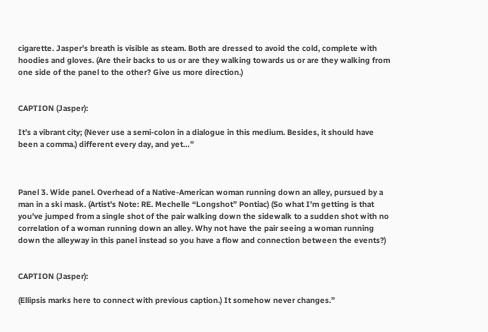cigarette. Jasper’s breath is visible as steam. Both are dressed to avoid the cold, complete with hoodies and gloves. (Are their backs to us or are they walking towards us or are they walking from one side of the panel to the other? Give us more direction.)


CAPTION (Jasper):

It’s a vibrant city; (Never use a semi-colon in a dialogue in this medium. Besides, it should have been a comma.) different every day, and yet…”



Panel 3. Wide panel. Overhead of a Native-American woman running down an alley, pursued by a man in a ski mask. (Artist’s Note: RE. Mechelle “Longshot” Pontiac) (So what I’m getting is that you’ve jumped from a single shot of the pair walking down the sidewalk to a sudden shot with no correlation of a woman running down an alley. Why not have the pair seeing a woman running down the alleyway in this panel instead so you have a flow and connection between the events?)


CAPTION (Jasper):

(Ellipsis marks here to connect with previous caption.) It somehow never changes.”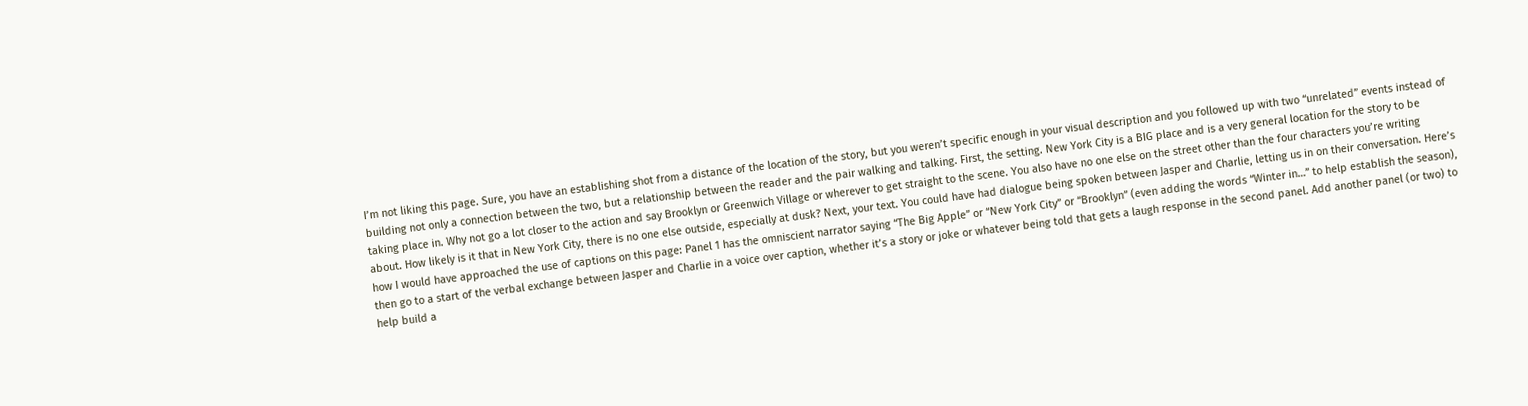I’m not liking this page. Sure, you have an establishing shot from a distance of the location of the story, but you weren’t specific enough in your visual description and you followed up with two “unrelated” events instead of building not only a connection between the two, but a relationship between the reader and the pair walking and talking. First, the setting. New York City is a BIG place and is a very general location for the story to be taking place in. Why not go a lot closer to the action and say Brooklyn or Greenwich Village or wherever to get straight to the scene. You also have no one else on the street other than the four characters you’re writing about. How likely is it that in New York City, there is no one else outside, especially at dusk? Next, your text. You could have had dialogue being spoken between Jasper and Charlie, letting us in on their conversation. Here’s how I would have approached the use of captions on this page: Panel 1 has the omniscient narrator saying “The Big Apple” or “New York City” or “Brooklyn” (even adding the words “Winter in…” to help establish the season), then go to a start of the verbal exchange between Jasper and Charlie in a voice over caption, whether it’s a story or joke or whatever being told that gets a laugh response in the second panel. Add another panel (or two) to help build a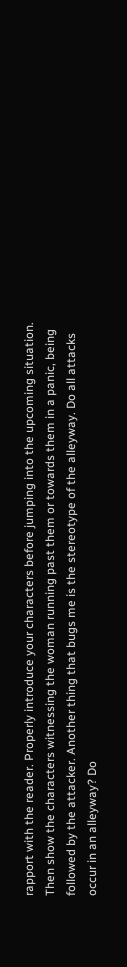rapport with the reader. Properly introduce your characters before jumping into the upcoming situation. Then show the characters witnessing the woman running past them or towards them in a panic, being followed by the attacker. Another thing that bugs me is the stereotype of the alleyway. Do all attacks occur in an alleyway? Do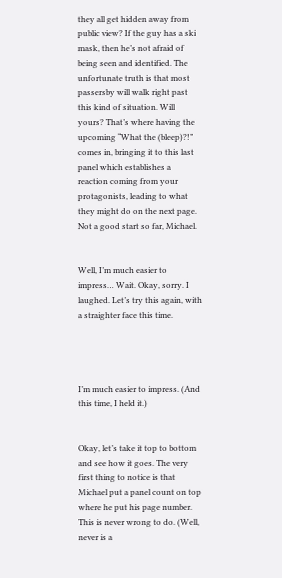they all get hidden away from public view? If the guy has a ski mask, then he’s not afraid of being seen and identified. The unfortunate truth is that most passersby will walk right past this kind of situation. Will yours? That’s where having the upcoming “What the (bleep)?!” comes in, bringing it to this last panel which establishes a reaction coming from your protagonists, leading to what they might do on the next page. Not a good start so far, Michael.


Well, I’m much easier to impress… Wait. Okay, sorry. I laughed. Let’s try this again, with a straighter face this time.




I’m much easier to impress. (And this time, I held it.)


Okay, let’s take it top to bottom and see how it goes. The very first thing to notice is that Michael put a panel count on top where he put his page number. This is never wrong to do. (Well, never is a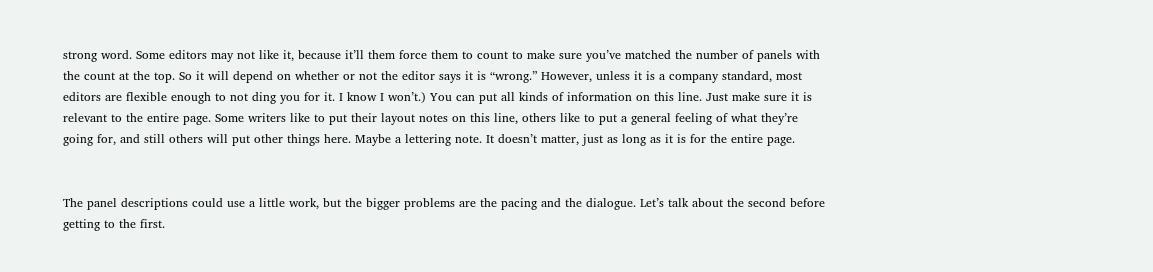strong word. Some editors may not like it, because it’ll them force them to count to make sure you’ve matched the number of panels with the count at the top. So it will depend on whether or not the editor says it is “wrong.” However, unless it is a company standard, most editors are flexible enough to not ding you for it. I know I won’t.) You can put all kinds of information on this line. Just make sure it is relevant to the entire page. Some writers like to put their layout notes on this line, others like to put a general feeling of what they’re going for, and still others will put other things here. Maybe a lettering note. It doesn’t matter, just as long as it is for the entire page.


The panel descriptions could use a little work, but the bigger problems are the pacing and the dialogue. Let’s talk about the second before getting to the first.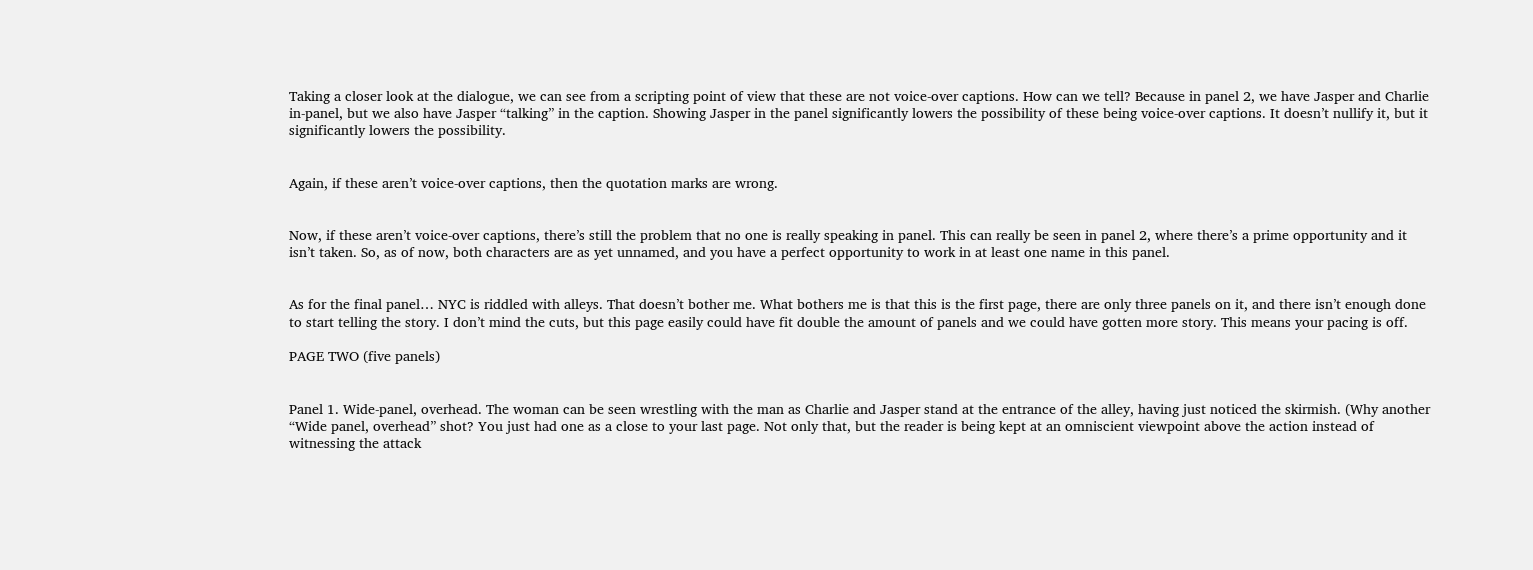Taking a closer look at the dialogue, we can see from a scripting point of view that these are not voice-over captions. How can we tell? Because in panel 2, we have Jasper and Charlie in-panel, but we also have Jasper “talking” in the caption. Showing Jasper in the panel significantly lowers the possibility of these being voice-over captions. It doesn’t nullify it, but it significantly lowers the possibility.


Again, if these aren’t voice-over captions, then the quotation marks are wrong.


Now, if these aren’t voice-over captions, there’s still the problem that no one is really speaking in panel. This can really be seen in panel 2, where there’s a prime opportunity and it isn’t taken. So, as of now, both characters are as yet unnamed, and you have a perfect opportunity to work in at least one name in this panel.


As for the final panel… NYC is riddled with alleys. That doesn’t bother me. What bothers me is that this is the first page, there are only three panels on it, and there isn’t enough done to start telling the story. I don’t mind the cuts, but this page easily could have fit double the amount of panels and we could have gotten more story. This means your pacing is off.

PAGE TWO (five panels)


Panel 1. Wide-panel, overhead. The woman can be seen wrestling with the man as Charlie and Jasper stand at the entrance of the alley, having just noticed the skirmish. (Why another “Wide panel, overhead” shot? You just had one as a close to your last page. Not only that, but the reader is being kept at an omniscient viewpoint above the action instead of witnessing the attack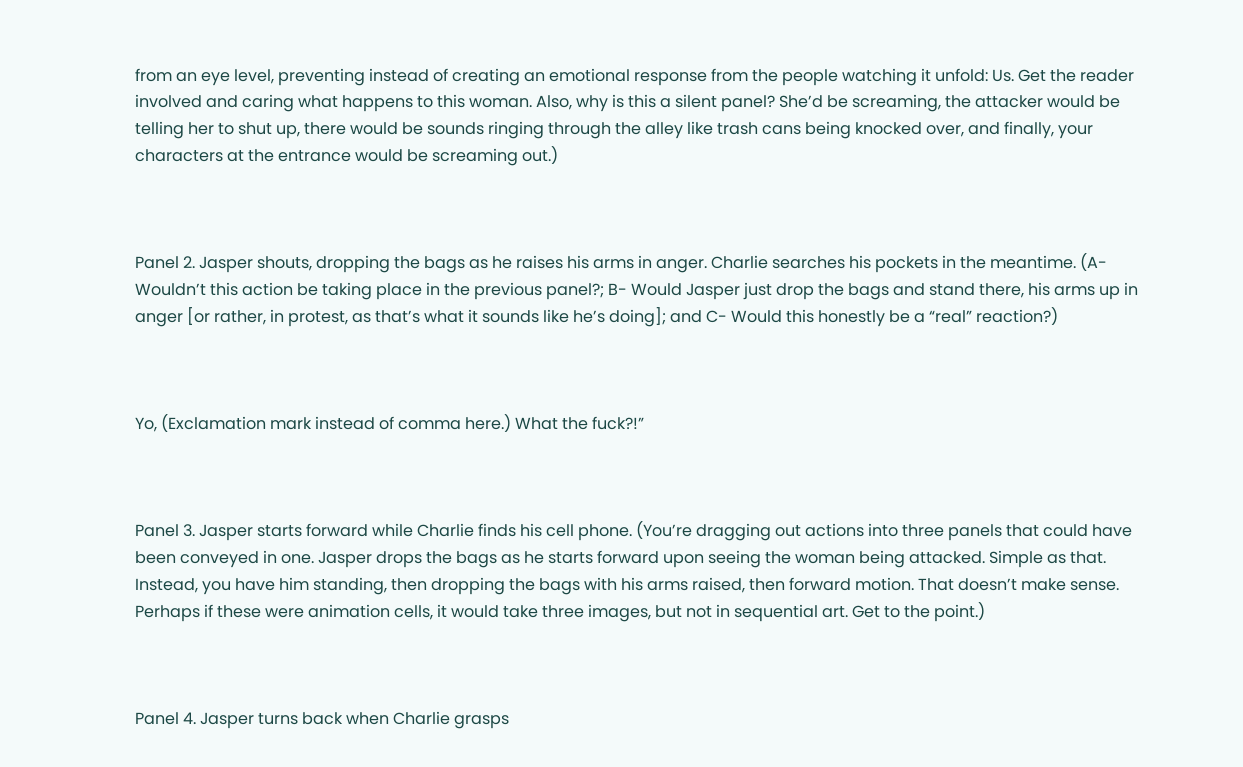from an eye level, preventing instead of creating an emotional response from the people watching it unfold: Us. Get the reader involved and caring what happens to this woman. Also, why is this a silent panel? She’d be screaming, the attacker would be telling her to shut up, there would be sounds ringing through the alley like trash cans being knocked over, and finally, your characters at the entrance would be screaming out.)



Panel 2. Jasper shouts, dropping the bags as he raises his arms in anger. Charlie searches his pockets in the meantime. (A- Wouldn’t this action be taking place in the previous panel?; B- Would Jasper just drop the bags and stand there, his arms up in anger [or rather, in protest, as that’s what it sounds like he’s doing]; and C- Would this honestly be a “real” reaction?)



Yo, (Exclamation mark instead of comma here.) What the fuck?!”



Panel 3. Jasper starts forward while Charlie finds his cell phone. (You’re dragging out actions into three panels that could have been conveyed in one. Jasper drops the bags as he starts forward upon seeing the woman being attacked. Simple as that. Instead, you have him standing, then dropping the bags with his arms raised, then forward motion. That doesn’t make sense. Perhaps if these were animation cells, it would take three images, but not in sequential art. Get to the point.)



Panel 4. Jasper turns back when Charlie grasps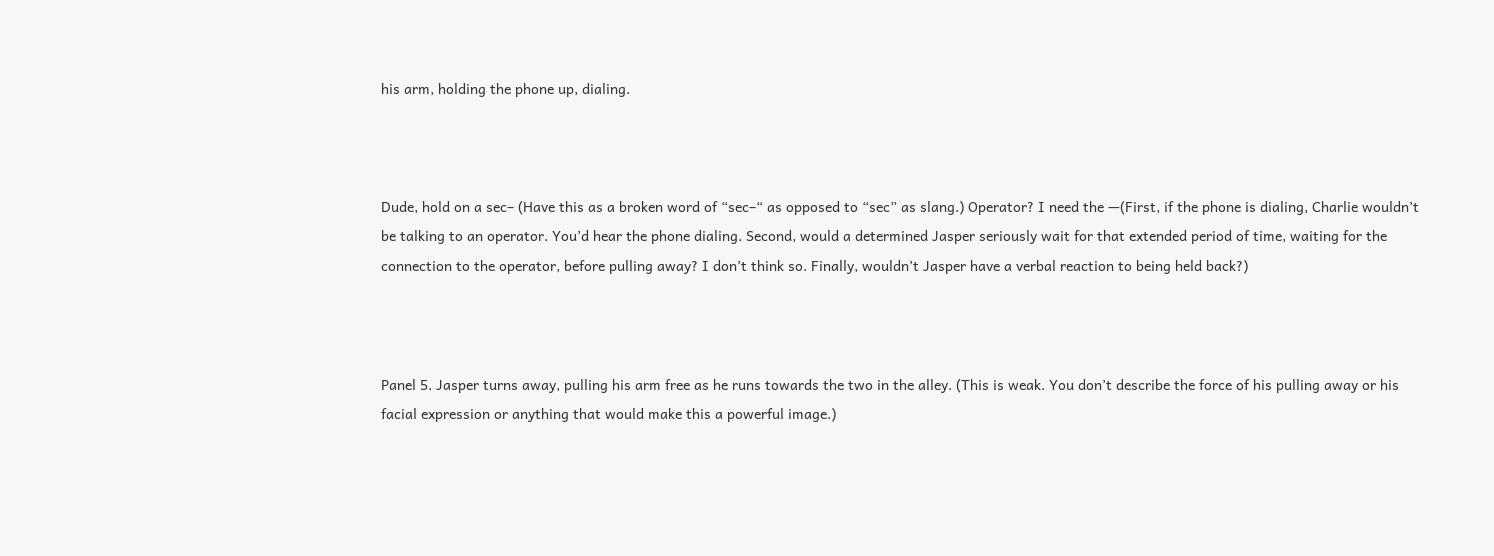his arm, holding the phone up, dialing.



Dude, hold on a sec– (Have this as a broken word of “sec–“ as opposed to “sec” as slang.) Operator? I need the —(First, if the phone is dialing, Charlie wouldn’t be talking to an operator. You’d hear the phone dialing. Second, would a determined Jasper seriously wait for that extended period of time, waiting for the connection to the operator, before pulling away? I don’t think so. Finally, wouldn’t Jasper have a verbal reaction to being held back?)



Panel 5. Jasper turns away, pulling his arm free as he runs towards the two in the alley. (This is weak. You don’t describe the force of his pulling away or his facial expression or anything that would make this a powerful image.)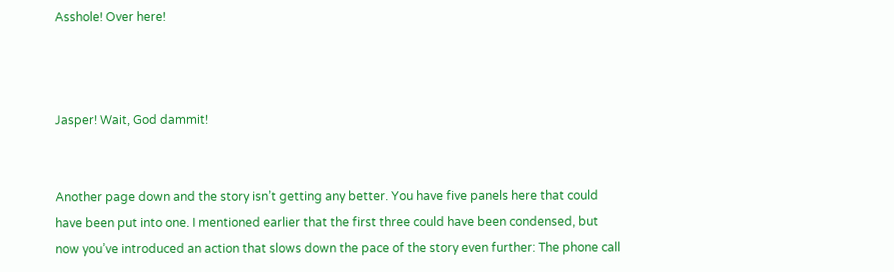Asshole! Over here!



Jasper! Wait, God dammit!


Another page down and the story isn’t getting any better. You have five panels here that could have been put into one. I mentioned earlier that the first three could have been condensed, but now you’ve introduced an action that slows down the pace of the story even further: The phone call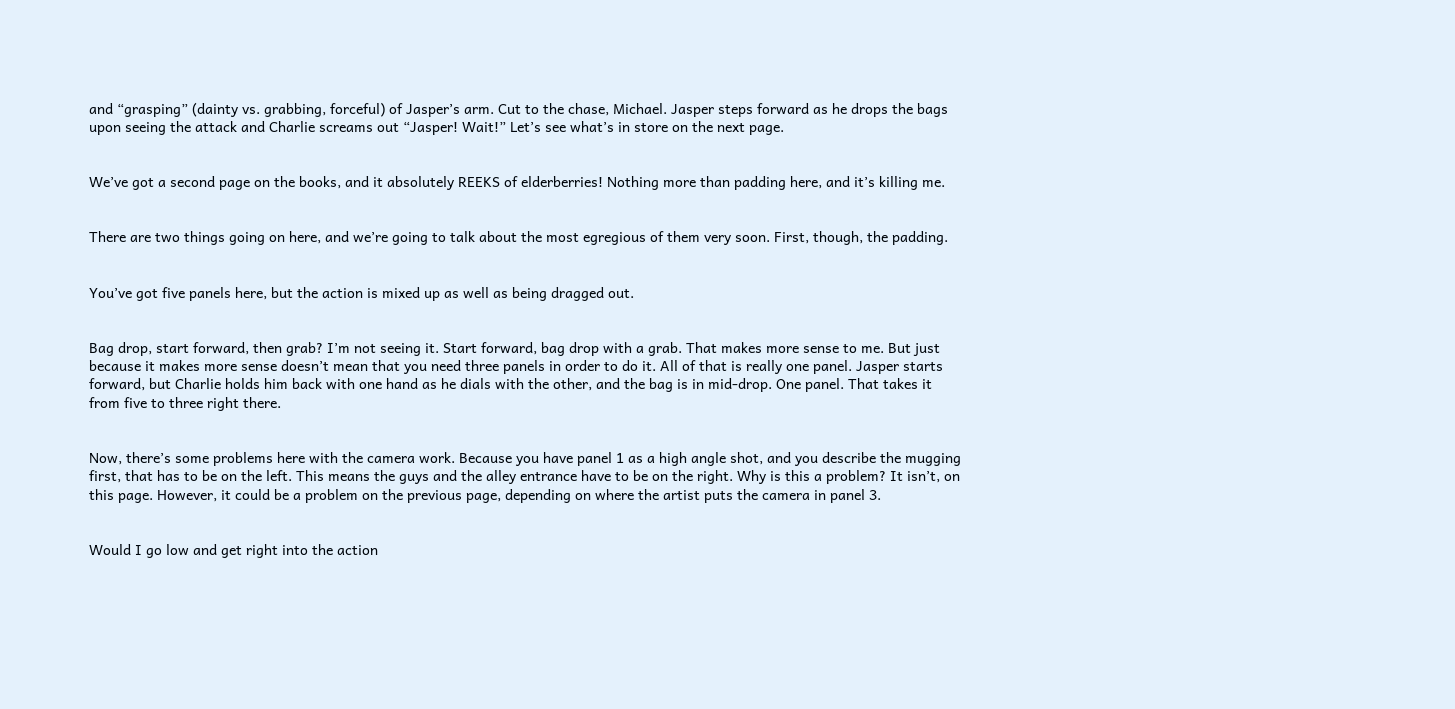and “grasping” (dainty vs. grabbing, forceful) of Jasper’s arm. Cut to the chase, Michael. Jasper steps forward as he drops the bags upon seeing the attack and Charlie screams out “Jasper! Wait!” Let’s see what’s in store on the next page.


We’ve got a second page on the books, and it absolutely REEKS of elderberries! Nothing more than padding here, and it’s killing me.


There are two things going on here, and we’re going to talk about the most egregious of them very soon. First, though, the padding.


You’ve got five panels here, but the action is mixed up as well as being dragged out.


Bag drop, start forward, then grab? I’m not seeing it. Start forward, bag drop with a grab. That makes more sense to me. But just because it makes more sense doesn’t mean that you need three panels in order to do it. All of that is really one panel. Jasper starts forward, but Charlie holds him back with one hand as he dials with the other, and the bag is in mid-drop. One panel. That takes it from five to three right there.


Now, there’s some problems here with the camera work. Because you have panel 1 as a high angle shot, and you describe the mugging first, that has to be on the left. This means the guys and the alley entrance have to be on the right. Why is this a problem? It isn’t, on this page. However, it could be a problem on the previous page, depending on where the artist puts the camera in panel 3.


Would I go low and get right into the action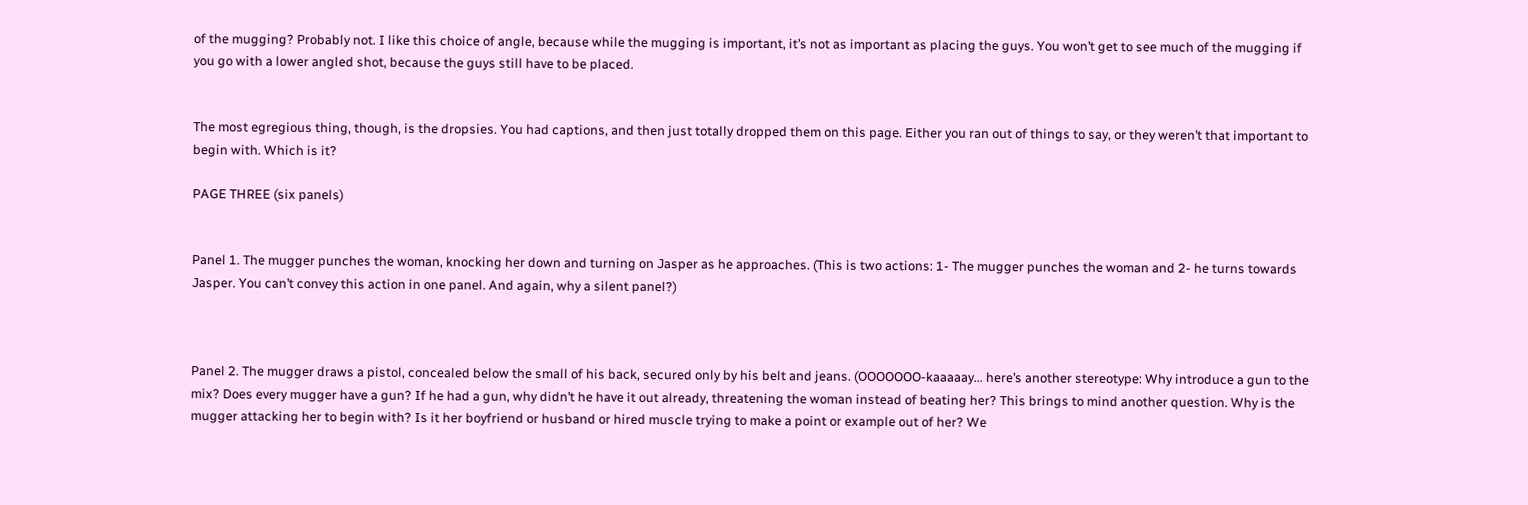of the mugging? Probably not. I like this choice of angle, because while the mugging is important, it’s not as important as placing the guys. You won’t get to see much of the mugging if you go with a lower angled shot, because the guys still have to be placed.


The most egregious thing, though, is the dropsies. You had captions, and then just totally dropped them on this page. Either you ran out of things to say, or they weren’t that important to begin with. Which is it?

PAGE THREE (six panels)


Panel 1. The mugger punches the woman, knocking her down and turning on Jasper as he approaches. (This is two actions: 1- The mugger punches the woman and 2- he turns towards Jasper. You can’t convey this action in one panel. And again, why a silent panel?)



Panel 2. The mugger draws a pistol, concealed below the small of his back, secured only by his belt and jeans. (OOOOOOO-kaaaaay… here’s another stereotype: Why introduce a gun to the mix? Does every mugger have a gun? If he had a gun, why didn’t he have it out already, threatening the woman instead of beating her? This brings to mind another question. Why is the mugger attacking her to begin with? Is it her boyfriend or husband or hired muscle trying to make a point or example out of her? We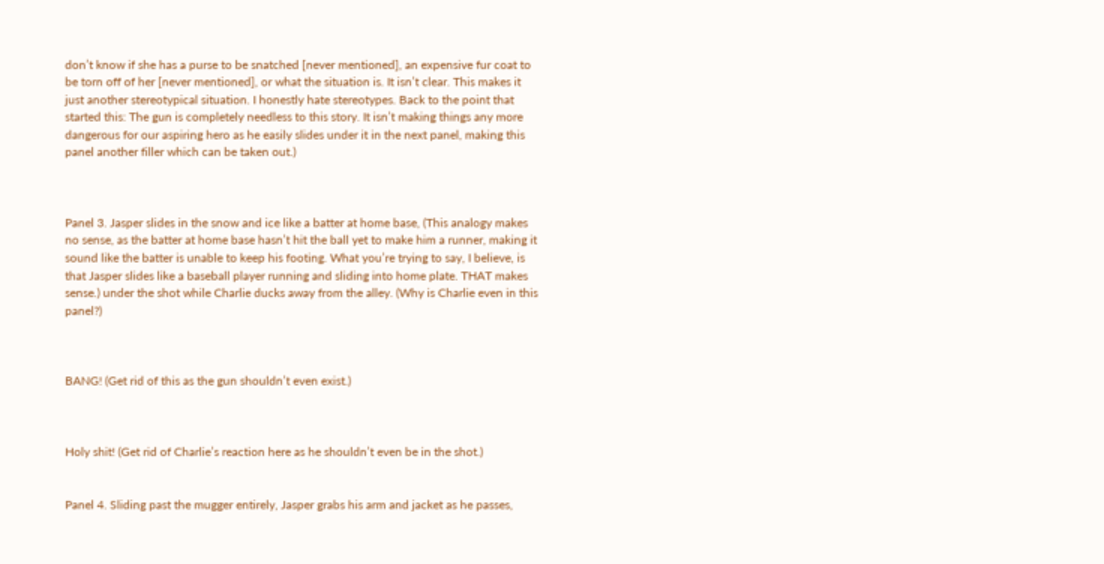don’t know if she has a purse to be snatched [never mentioned], an expensive fur coat to be torn off of her [never mentioned], or what the situation is. It isn’t clear. This makes it just another stereotypical situation. I honestly hate stereotypes. Back to the point that started this: The gun is completely needless to this story. It isn’t making things any more dangerous for our aspiring hero as he easily slides under it in the next panel, making this panel another filler which can be taken out.)



Panel 3. Jasper slides in the snow and ice like a batter at home base, (This analogy makes no sense, as the batter at home base hasn’t hit the ball yet to make him a runner, making it sound like the batter is unable to keep his footing. What you’re trying to say, I believe, is that Jasper slides like a baseball player running and sliding into home plate. THAT makes sense.) under the shot while Charlie ducks away from the alley. (Why is Charlie even in this panel?)



BANG! (Get rid of this as the gun shouldn’t even exist.)



Holy shit! (Get rid of Charlie’s reaction here as he shouldn’t even be in the shot.)


Panel 4. Sliding past the mugger entirely, Jasper grabs his arm and jacket as he passes,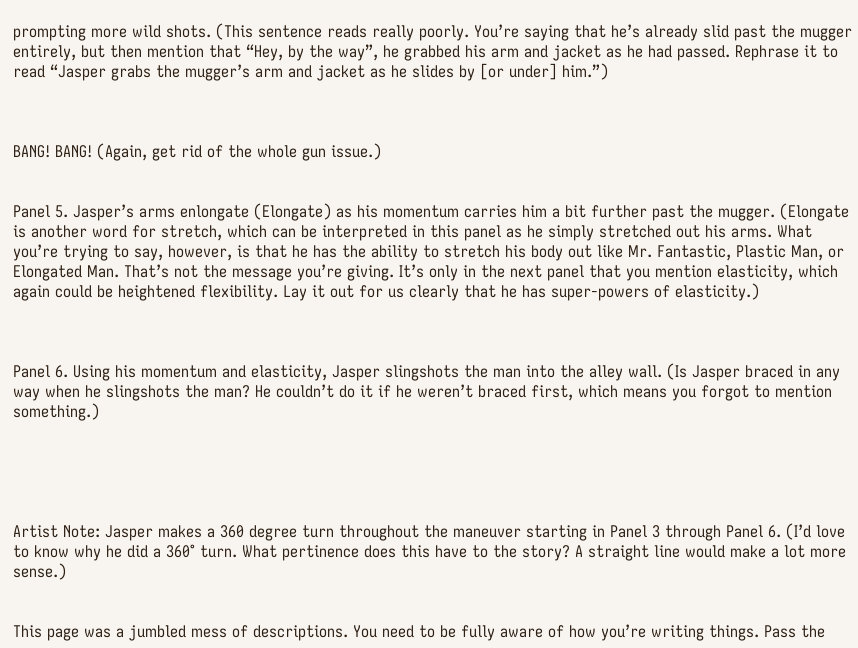prompting more wild shots. (This sentence reads really poorly. You’re saying that he’s already slid past the mugger entirely, but then mention that “Hey, by the way”, he grabbed his arm and jacket as he had passed. Rephrase it to read “Jasper grabs the mugger’s arm and jacket as he slides by [or under] him.”)



BANG! BANG! (Again, get rid of the whole gun issue.)


Panel 5. Jasper’s arms enlongate (Elongate) as his momentum carries him a bit further past the mugger. (Elongate is another word for stretch, which can be interpreted in this panel as he simply stretched out his arms. What you’re trying to say, however, is that he has the ability to stretch his body out like Mr. Fantastic, Plastic Man, or Elongated Man. That’s not the message you’re giving. It’s only in the next panel that you mention elasticity, which again could be heightened flexibility. Lay it out for us clearly that he has super-powers of elasticity.)



Panel 6. Using his momentum and elasticity, Jasper slingshots the man into the alley wall. (Is Jasper braced in any way when he slingshots the man? He couldn’t do it if he weren’t braced first, which means you forgot to mention something.)





Artist Note: Jasper makes a 360 degree turn throughout the maneuver starting in Panel 3 through Panel 6. (I’d love to know why he did a 360° turn. What pertinence does this have to the story? A straight line would make a lot more sense.)


This page was a jumbled mess of descriptions. You need to be fully aware of how you’re writing things. Pass the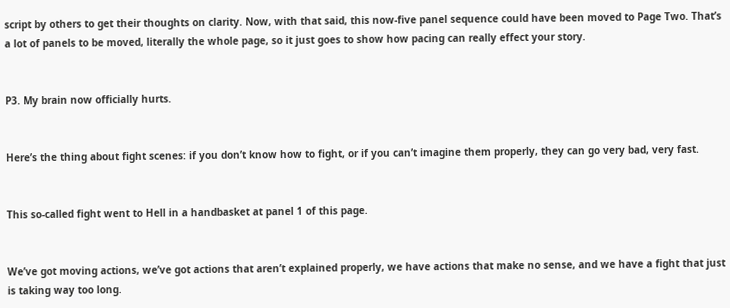script by others to get their thoughts on clarity. Now, with that said, this now-five panel sequence could have been moved to Page Two. That’s a lot of panels to be moved, literally the whole page, so it just goes to show how pacing can really effect your story.


P3. My brain now officially hurts.


Here’s the thing about fight scenes: if you don’t know how to fight, or if you can’t imagine them properly, they can go very bad, very fast.


This so-called fight went to Hell in a handbasket at panel 1 of this page.


We’ve got moving actions, we’ve got actions that aren’t explained properly, we have actions that make no sense, and we have a fight that just is taking way too long.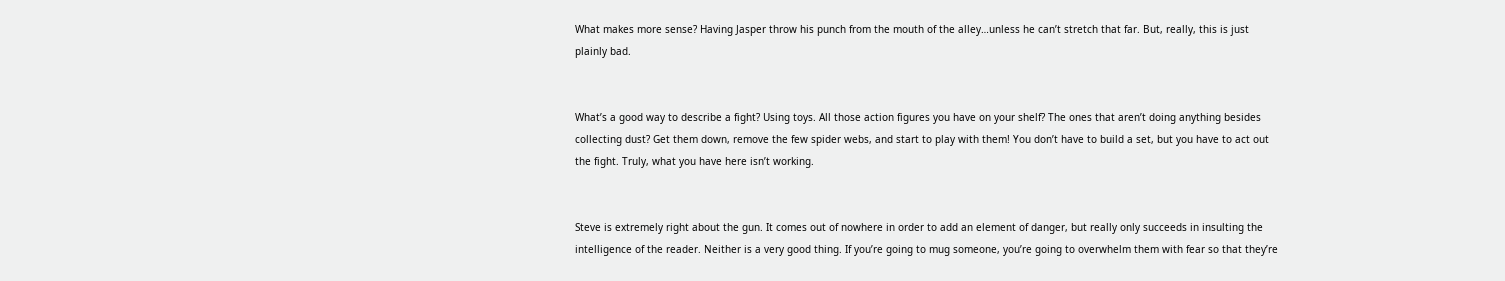What makes more sense? Having Jasper throw his punch from the mouth of the alley…unless he can’t stretch that far. But, really, this is just plainly bad.


What’s a good way to describe a fight? Using toys. All those action figures you have on your shelf? The ones that aren’t doing anything besides collecting dust? Get them down, remove the few spider webs, and start to play with them! You don’t have to build a set, but you have to act out the fight. Truly, what you have here isn’t working.


Steve is extremely right about the gun. It comes out of nowhere in order to add an element of danger, but really only succeeds in insulting the intelligence of the reader. Neither is a very good thing. If you’re going to mug someone, you’re going to overwhelm them with fear so that they’re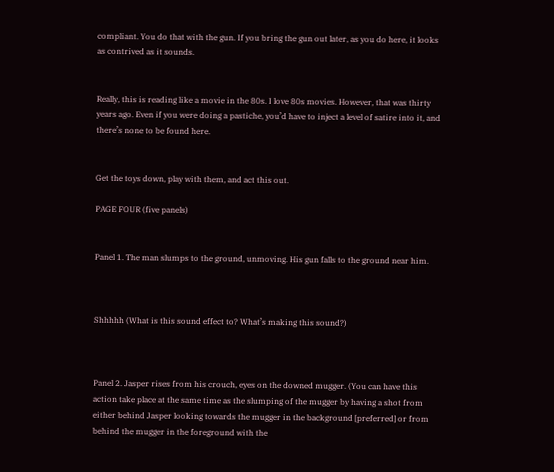compliant. You do that with the gun. If you bring the gun out later, as you do here, it looks as contrived as it sounds.


Really, this is reading like a movie in the 80s. I love 80s movies. However, that was thirty years ago. Even if you were doing a pastiche, you’d have to inject a level of satire into it, and there’s none to be found here.


Get the toys down, play with them, and act this out.

PAGE FOUR (five panels)


Panel 1. The man slumps to the ground, unmoving. His gun falls to the ground near him.



Shhhhh (What is this sound effect to? What’s making this sound?)



Panel 2. Jasper rises from his crouch, eyes on the downed mugger. (You can have this action take place at the same time as the slumping of the mugger by having a shot from either behind Jasper looking towards the mugger in the background [preferred] or from behind the mugger in the foreground with the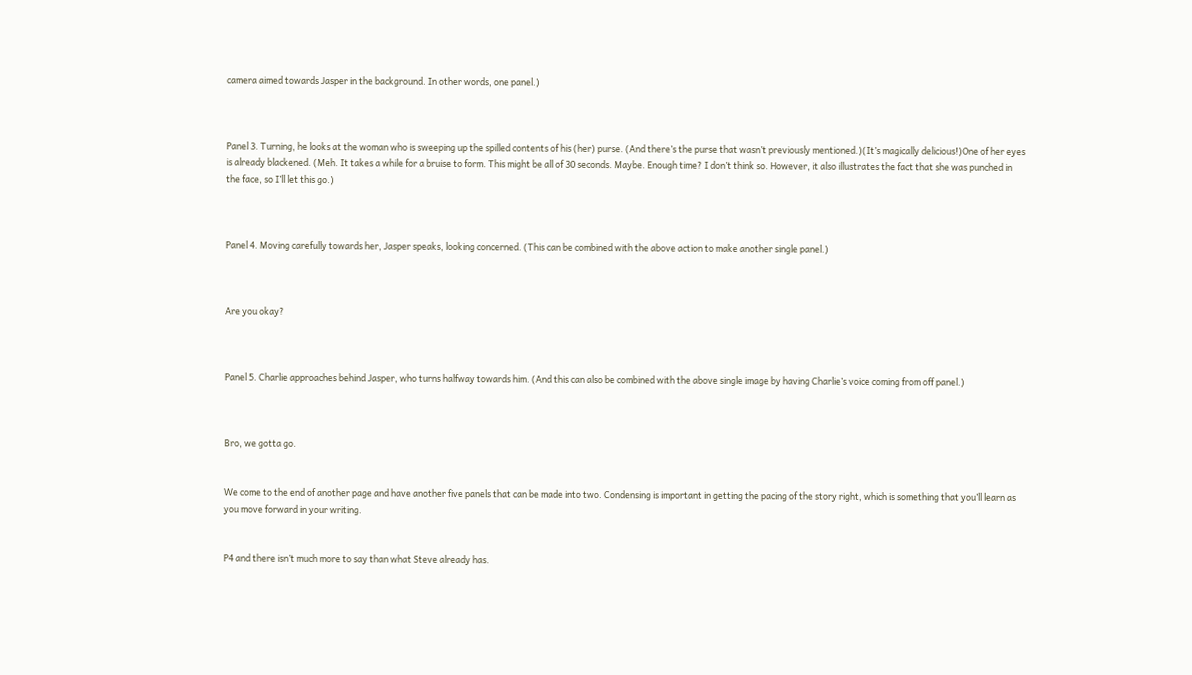camera aimed towards Jasper in the background. In other words, one panel.)



Panel 3. Turning, he looks at the woman who is sweeping up the spilled contents of his (her) purse. (And there’s the purse that wasn’t previously mentioned.)(It’s magically delicious!)One of her eyes is already blackened. (Meh. It takes a while for a bruise to form. This might be all of 30 seconds. Maybe. Enough time? I don’t think so. However, it also illustrates the fact that she was punched in the face, so I’ll let this go.)



Panel 4. Moving carefully towards her, Jasper speaks, looking concerned. (This can be combined with the above action to make another single panel.)



Are you okay?



Panel 5. Charlie approaches behind Jasper, who turns halfway towards him. (And this can also be combined with the above single image by having Charlie’s voice coming from off panel.)



Bro, we gotta go.


We come to the end of another page and have another five panels that can be made into two. Condensing is important in getting the pacing of the story right, which is something that you’ll learn as you move forward in your writing.


P4 and there isn’t much more to say than what Steve already has.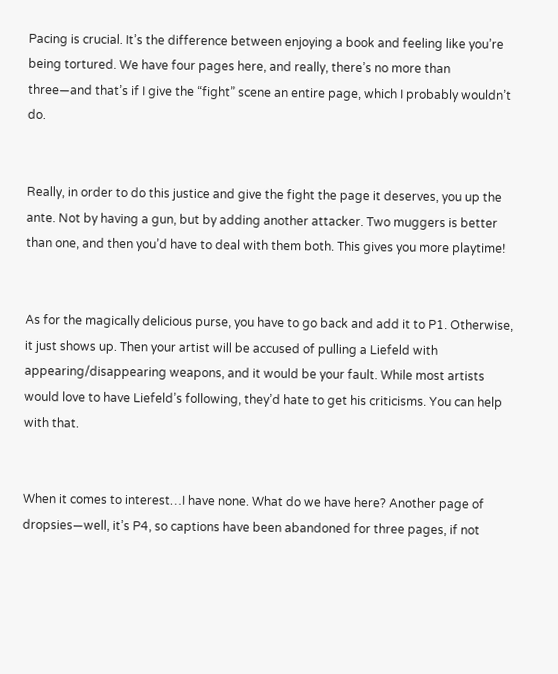Pacing is crucial. It’s the difference between enjoying a book and feeling like you’re being tortured. We have four pages here, and really, there’s no more than three—and that’s if I give the “fight” scene an entire page, which I probably wouldn’t do.


Really, in order to do this justice and give the fight the page it deserves, you up the ante. Not by having a gun, but by adding another attacker. Two muggers is better than one, and then you’d have to deal with them both. This gives you more playtime!


As for the magically delicious purse, you have to go back and add it to P1. Otherwise, it just shows up. Then your artist will be accused of pulling a Liefeld with appearing/disappearing weapons, and it would be your fault. While most artists would love to have Liefeld’s following, they’d hate to get his criticisms. You can help with that.


When it comes to interest…I have none. What do we have here? Another page of dropsies—well, it’s P4, so captions have been abandoned for three pages, if not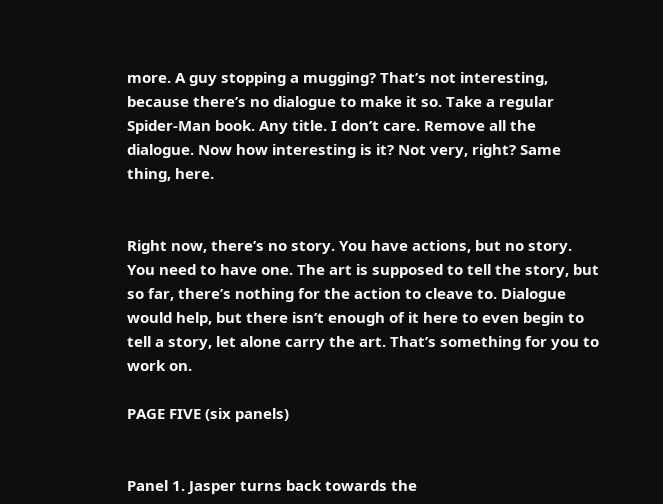more. A guy stopping a mugging? That’s not interesting, because there’s no dialogue to make it so. Take a regular Spider-Man book. Any title. I don’t care. Remove all the dialogue. Now how interesting is it? Not very, right? Same thing, here.


Right now, there’s no story. You have actions, but no story. You need to have one. The art is supposed to tell the story, but so far, there’s nothing for the action to cleave to. Dialogue would help, but there isn’t enough of it here to even begin to tell a story, let alone carry the art. That’s something for you to work on.

PAGE FIVE (six panels)


Panel 1. Jasper turns back towards the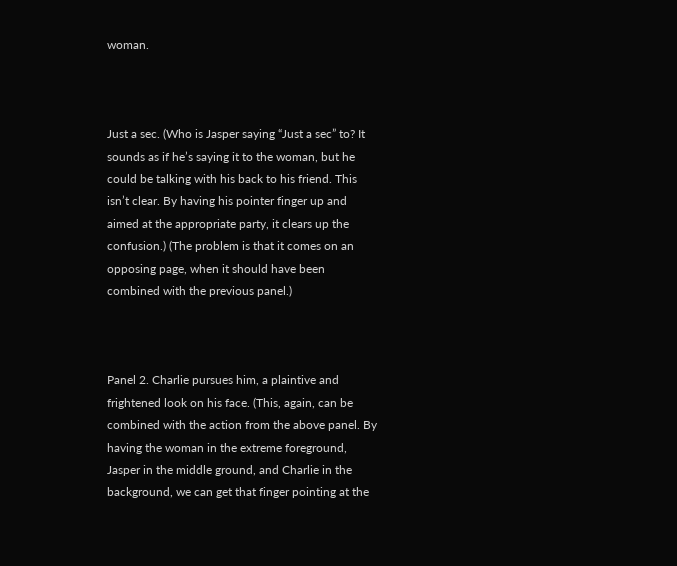woman.



Just a sec. (Who is Jasper saying “Just a sec” to? It sounds as if he’s saying it to the woman, but he could be talking with his back to his friend. This isn’t clear. By having his pointer finger up and aimed at the appropriate party, it clears up the confusion.) (The problem is that it comes on an opposing page, when it should have been combined with the previous panel.)



Panel 2. Charlie pursues him, a plaintive and frightened look on his face. (This, again, can be combined with the action from the above panel. By having the woman in the extreme foreground, Jasper in the middle ground, and Charlie in the background, we can get that finger pointing at the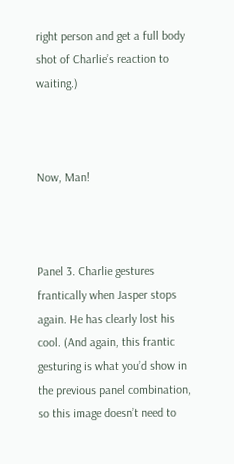right person and get a full body shot of Charlie’s reaction to waiting.)



Now, Man!



Panel 3. Charlie gestures frantically when Jasper stops again. He has clearly lost his cool. (And again, this frantic gesturing is what you’d show in the previous panel combination, so this image doesn’t need to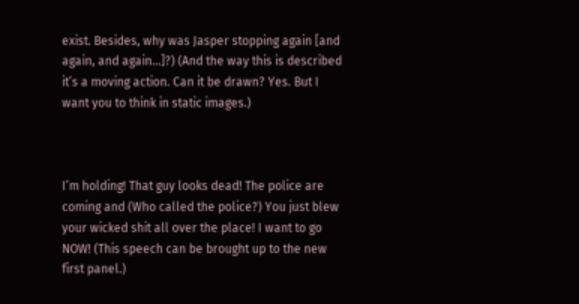exist. Besides, why was Jasper stopping again [and again, and again…]?) (And the way this is described it’s a moving action. Can it be drawn? Yes. But I want you to think in static images.)



I’m holding! That guy looks dead! The police are coming and (Who called the police?) You just blew your wicked shit all over the place! I want to go NOW! (This speech can be brought up to the new first panel.)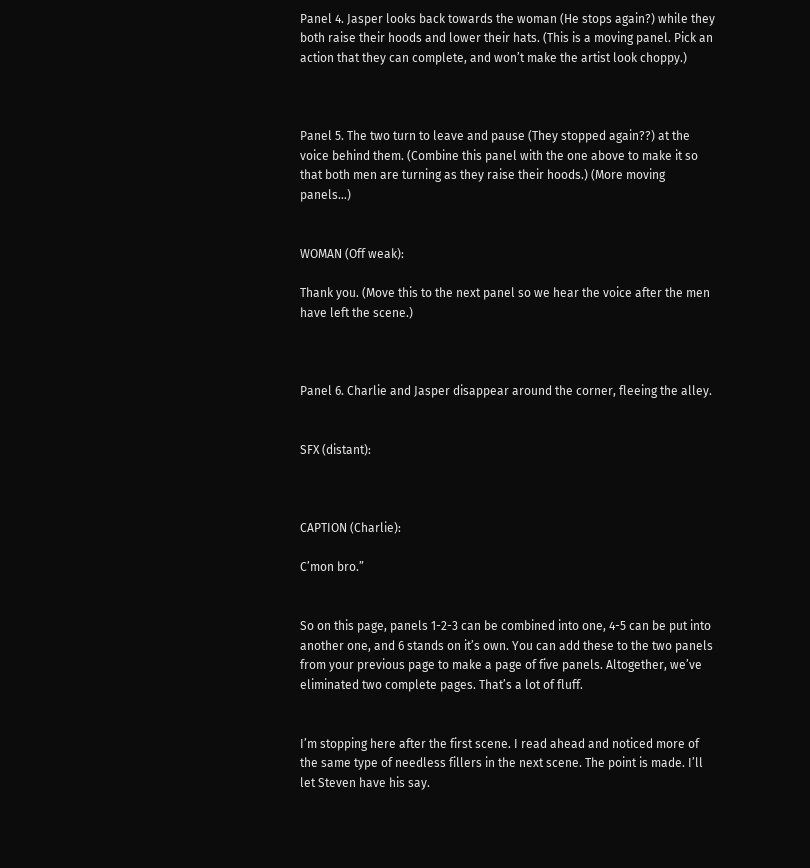Panel 4. Jasper looks back towards the woman (He stops again?) while they both raise their hoods and lower their hats. (This is a moving panel. Pick an action that they can complete, and won’t make the artist look choppy.)



Panel 5. The two turn to leave and pause (They stopped again??) at the voice behind them. (Combine this panel with the one above to make it so that both men are turning as they raise their hoods.) (More moving panels…)


WOMAN (Off weak):

Thank you. (Move this to the next panel so we hear the voice after the men have left the scene.)



Panel 6. Charlie and Jasper disappear around the corner, fleeing the alley.


SFX (distant):



CAPTION (Charlie):

C’mon bro.”


So on this page, panels 1-2-3 can be combined into one, 4-5 can be put into another one, and 6 stands on it’s own. You can add these to the two panels from your previous page to make a page of five panels. Altogether, we’ve eliminated two complete pages. That’s a lot of fluff.


I’m stopping here after the first scene. I read ahead and noticed more of the same type of needless fillers in the next scene. The point is made. I’ll let Steven have his say.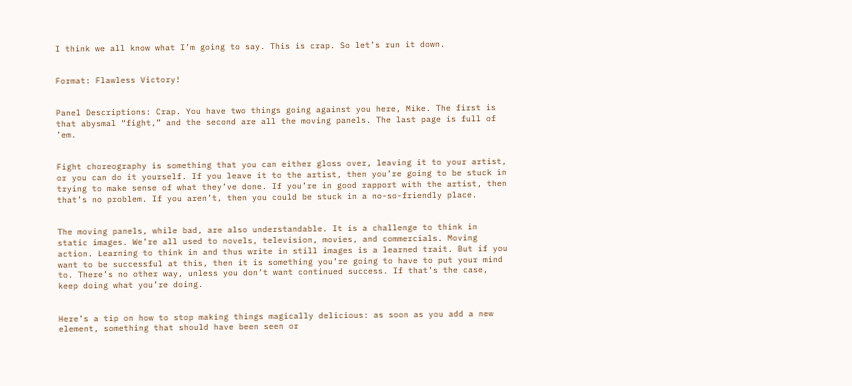I think we all know what I’m going to say. This is crap. So let’s run it down.


Format: Flawless Victory!


Panel Descriptions: Crap. You have two things going against you here, Mike. The first is that abysmal “fight,” and the second are all the moving panels. The last page is full of ’em.


Fight choreography is something that you can either gloss over, leaving it to your artist, or you can do it yourself. If you leave it to the artist, then you’re going to be stuck in trying to make sense of what they’ve done. If you’re in good rapport with the artist, then that’s no problem. If you aren’t, then you could be stuck in a no-so-friendly place.


The moving panels, while bad, are also understandable. It is a challenge to think in static images. We’re all used to novels, television, movies, and commercials. Moving action. Learning to think in and thus write in still images is a learned trait. But if you want to be successful at this, then it is something you’re going to have to put your mind to. There’s no other way, unless you don’t want continued success. If that’s the case, keep doing what you’re doing.


Here’s a tip on how to stop making things magically delicious: as soon as you add a new element, something that should have been seen or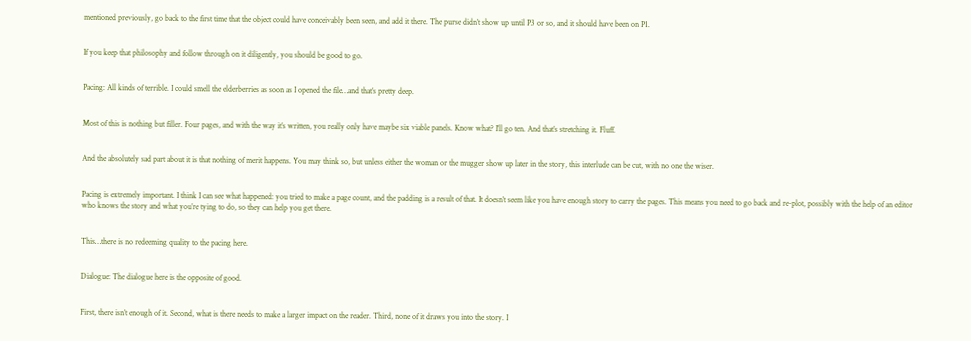mentioned previously, go back to the first time that the object could have conceivably been seen, and add it there. The purse didn’t show up until P3 or so, and it should have been on P1.


If you keep that philosophy and follow through on it diligently, you should be good to go.


Pacing: All kinds of terrible. I could smell the elderberries as soon as I opened the file…and that’s pretty deep.


Most of this is nothing but filler. Four pages, and with the way it’s written, you really only have maybe six viable panels. Know what? I’ll go ten. And that’s stretching it. Fluff.


And the absolutely sad part about it is that nothing of merit happens. You may think so, but unless either the woman or the mugger show up later in the story, this interlude can be cut, with no one the wiser.


Pacing is extremely important. I think I can see what happened: you tried to make a page count, and the padding is a result of that. It doesn’t seem like you have enough story to carry the pages. This means you need to go back and re-plot, possibly with the help of an editor who knows the story and what you’re tying to do, so they can help you get there.


This…there is no redeeming quality to the pacing here.


Dialogue: The dialogue here is the opposite of good.


First, there isn’t enough of it. Second, what is there needs to make a larger impact on the reader. Third, none of it draws you into the story. I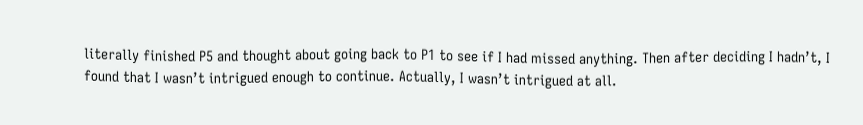literally finished P5 and thought about going back to P1 to see if I had missed anything. Then after deciding I hadn’t, I found that I wasn’t intrigued enough to continue. Actually, I wasn’t intrigued at all.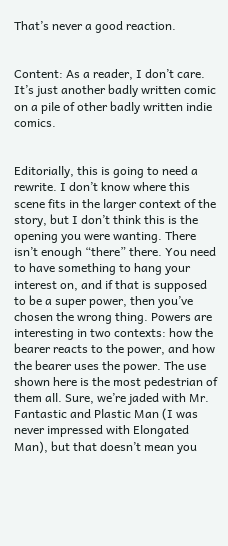That’s never a good reaction.


Content: As a reader, I don’t care. It’s just another badly written comic on a pile of other badly written indie comics.


Editorially, this is going to need a rewrite. I don’t know where this scene fits in the larger context of the story, but I don’t think this is the opening you were wanting. There isn’t enough “there” there. You need to have something to hang your interest on, and if that is supposed to be a super power, then you’ve chosen the wrong thing. Powers are interesting in two contexts: how the bearer reacts to the power, and how the bearer uses the power. The use shown here is the most pedestrian of them all. Sure, we’re jaded with Mr. Fantastic and Plastic Man (I was never impressed with Elongated Man), but that doesn’t mean you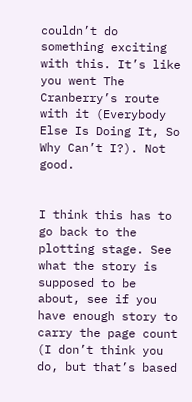couldn’t do something exciting with this. It’s like you went The Cranberry’s route with it (Everybody Else Is Doing It, So Why Can’t I?). Not good.


I think this has to go back to the plotting stage. See what the story is supposed to be about, see if you have enough story to carry the page count (I don’t think you do, but that’s based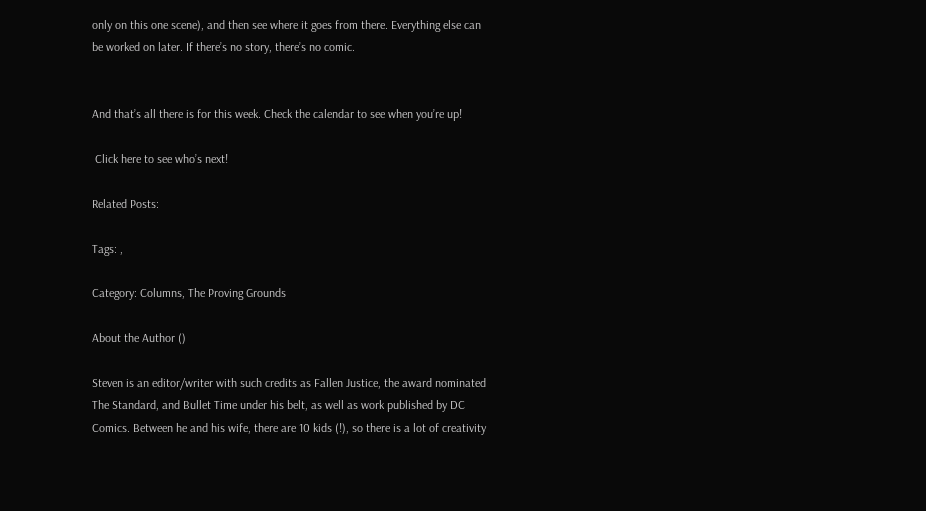only on this one scene), and then see where it goes from there. Everything else can be worked on later. If there’s no story, there’s no comic.


And that’s all there is for this week. Check the calendar to see when you’re up!

 Click here to see who’s next!

Related Posts:

Tags: ,

Category: Columns, The Proving Grounds

About the Author ()

Steven is an editor/writer with such credits as Fallen Justice, the award nominated The Standard, and Bullet Time under his belt, as well as work published by DC Comics. Between he and his wife, there are 10 kids (!), so there is a lot of creativity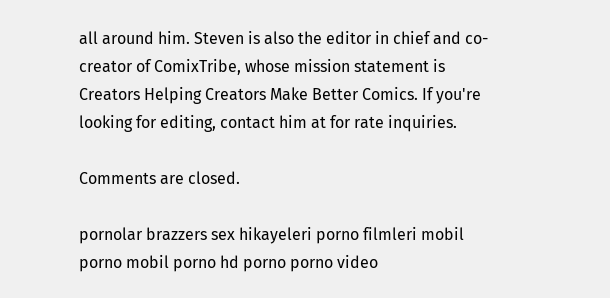all around him. Steven is also the editor in chief and co-creator of ComixTribe, whose mission statement is Creators Helping Creators Make Better Comics. If you're looking for editing, contact him at for rate inquiries.

Comments are closed.

pornolar brazzers sex hikayeleri porno filmleri mobil porno mobil porno hd porno porno video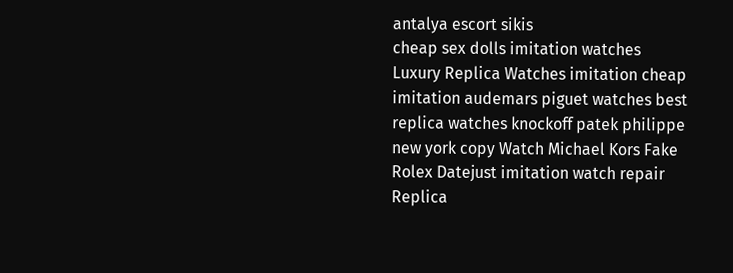antalya escort sikis
cheap sex dolls imitation watches
Luxury Replica Watches imitation cheap imitation audemars piguet watches best replica watches knockoff patek philippe new york copy Watch Michael Kors Fake Rolex Datejust imitation watch repair Replica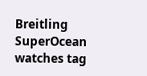Breitling SuperOcean watches tag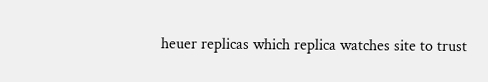heuer replicas which replica watches site to trust